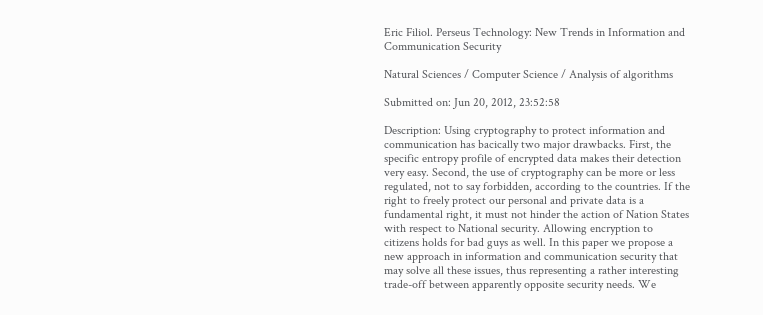Eric Filiol. Perseus Technology: New Trends in Information and Communication Security

Natural Sciences / Computer Science / Analysis of algorithms

Submitted on: Jun 20, 2012, 23:52:58

Description: Using cryptography to protect information and communication has bacically two major drawbacks. First, the specific entropy profile of encrypted data makes their detection very easy. Second, the use of cryptography can be more or less regulated, not to say forbidden, according to the countries. If the right to freely protect our personal and private data is a fundamental right, it must not hinder the action of Nation States with respect to National security. Allowing encryption to citizens holds for bad guys as well. In this paper we propose a new approach in information and communication security that may solve all these issues, thus representing a rather interesting trade-off between apparently opposite security needs. We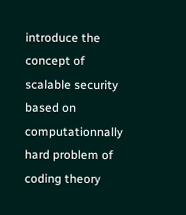introduce the concept of scalable security based on computationnally hard problem of coding theory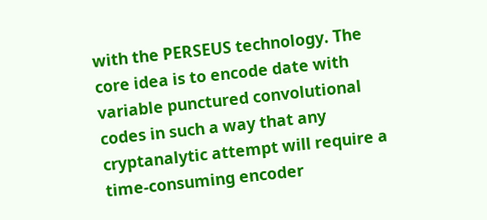with the PERSEUS technology. The core idea is to encode date with variable punctured convolutional codes in such a way that any cryptanalytic attempt will require a time-consuming encoder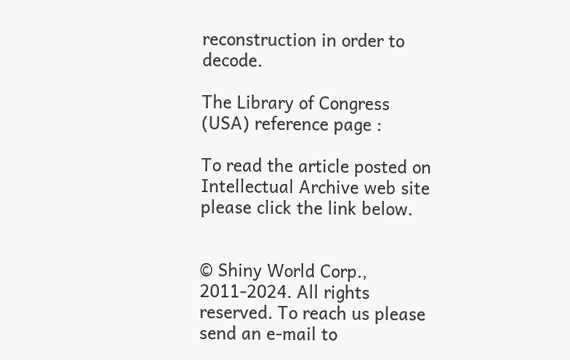reconstruction in order to decode.

The Library of Congress (USA) reference page :

To read the article posted on Intellectual Archive web site please click the link below.


© Shiny World Corp., 2011-2024. All rights reserved. To reach us please send an e-mail to